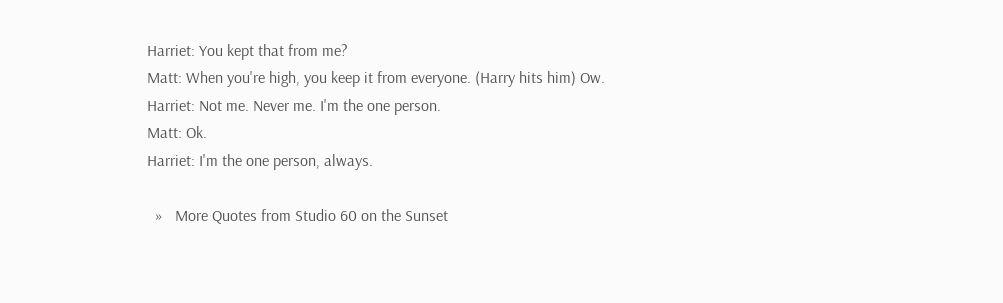Harriet: You kept that from me?
Matt: When you're high, you keep it from everyone. (Harry hits him) Ow.
Harriet: Not me. Never me. I'm the one person.
Matt: Ok.
Harriet: I'm the one person, always.

  »   More Quotes from Studio 60 on the Sunset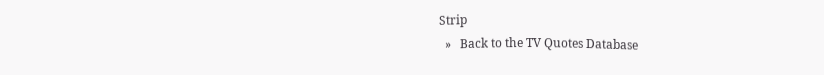Strip
  »   Back to the TV Quotes Database